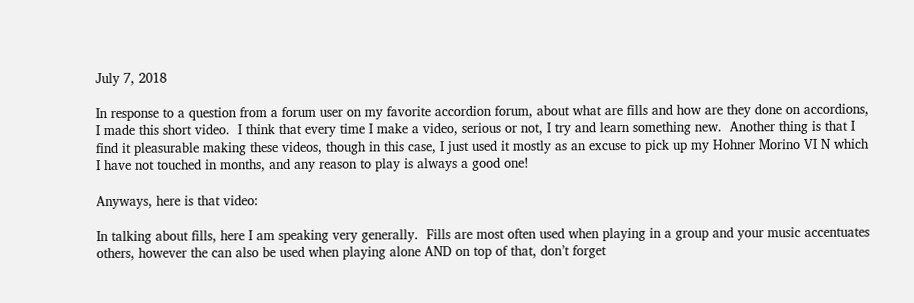July 7, 2018

In response to a question from a forum user on my favorite accordion forum, about what are fills and how are they done on accordions, I made this short video.  I think that every time I make a video, serious or not, I try and learn something new.  Another thing is that I find it pleasurable making these videos, though in this case, I just used it mostly as an excuse to pick up my Hohner Morino VI N which I have not touched in months, and any reason to play is always a good one!

Anyways, here is that video:

In talking about fills, here I am speaking very generally.  Fills are most often used when playing in a group and your music accentuates others, however the can also be used when playing alone AND on top of that, don’t forget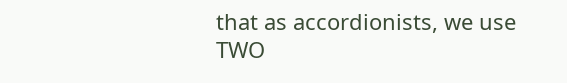that as accordionists, we use TWO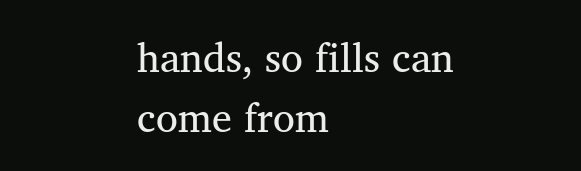hands, so fills can come from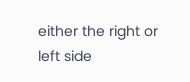either the right or left side